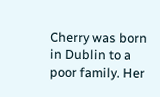Cherry was born in Dublin to a poor family. Her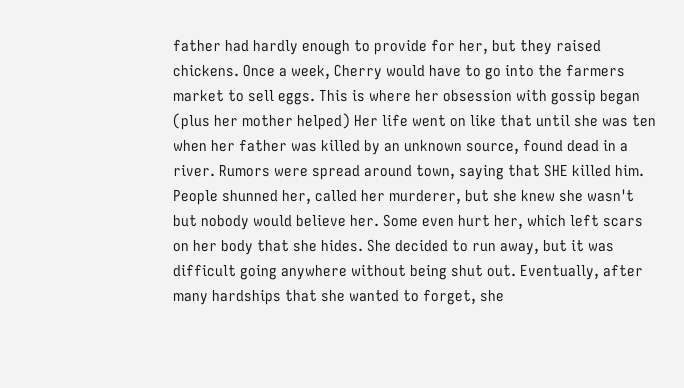father had hardly enough to provide for her, but they raised chickens. Once a week, Cherry would have to go into the farmers market to sell eggs. This is where her obsession with gossip began (plus her mother helped) Her life went on like that until she was ten when her father was killed by an unknown source, found dead in a river. Rumors were spread around town, saying that SHE killed him. People shunned her, called her murderer, but she knew she wasn't but nobody would believe her. Some even hurt her, which left scars on her body that she hides. She decided to run away, but it was difficult going anywhere without being shut out. Eventually, after many hardships that she wanted to forget, she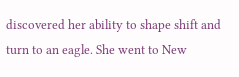discovered her ability to shape shift and turn to an eagle. She went to New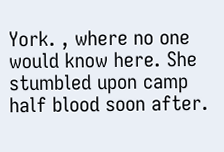York. , where no one would know here. She stumbled upon camp half blood soon after.